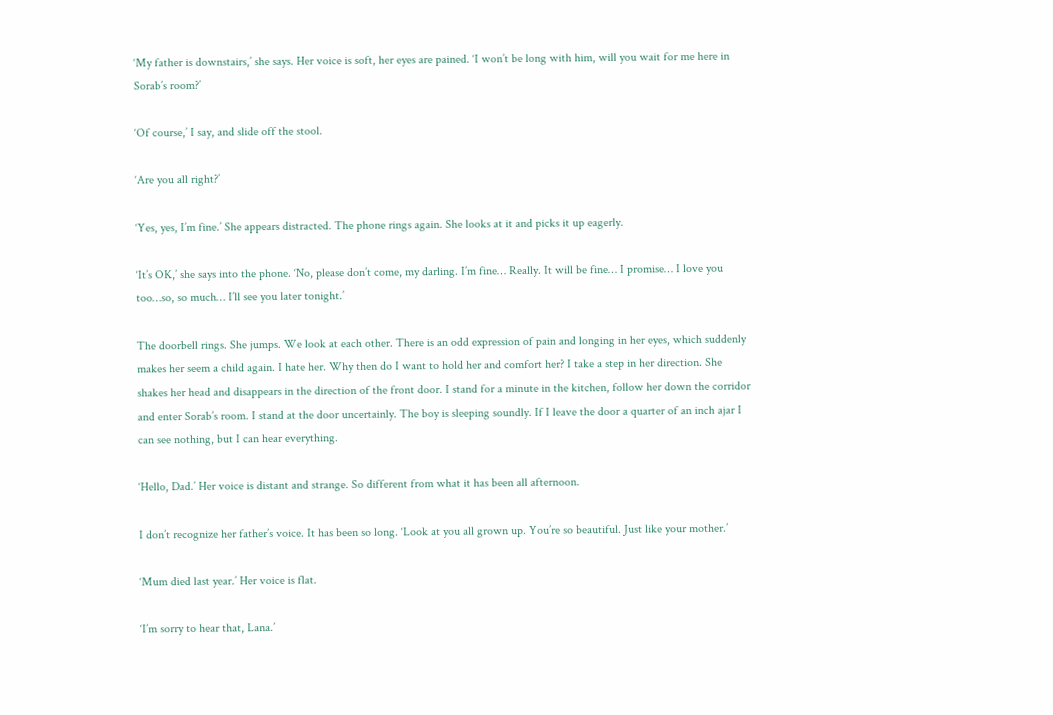‘My father is downstairs,’ she says. Her voice is soft, her eyes are pained. ‘I won’t be long with him, will you wait for me here in Sorab’s room?’

‘Of course,’ I say, and slide off the stool.

‘Are you all right?’

‘Yes, yes, I’m fine.’ She appears distracted. The phone rings again. She looks at it and picks it up eagerly.

‘It’s OK,’ she says into the phone. ‘No, please don’t come, my darling. I’m fine… Really. It will be fine… I promise… I love you too…so, so much… I’ll see you later tonight.’

The doorbell rings. She jumps. We look at each other. There is an odd expression of pain and longing in her eyes, which suddenly makes her seem a child again. I hate her. Why then do I want to hold her and comfort her? I take a step in her direction. She shakes her head and disappears in the direction of the front door. I stand for a minute in the kitchen, follow her down the corridor and enter Sorab’s room. I stand at the door uncertainly. The boy is sleeping soundly. If I leave the door a quarter of an inch ajar I can see nothing, but I can hear everything.

‘Hello, Dad.’ Her voice is distant and strange. So different from what it has been all afternoon.

I don’t recognize her father’s voice. It has been so long. ‘Look at you all grown up. You’re so beautiful. Just like your mother.’

‘Mum died last year.’ Her voice is flat.

‘I’m sorry to hear that, Lana.’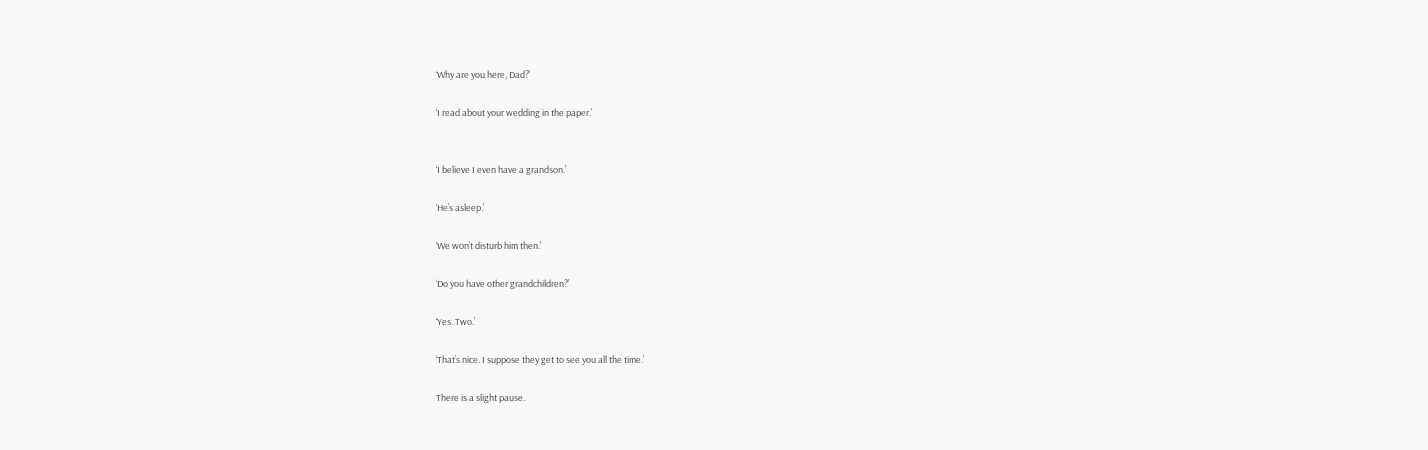‘Why are you here, Dad?’

‘I read about your wedding in the paper.’


‘I believe I even have a grandson.’

‘He’s asleep.’

‘We won’t disturb him then.’

‘Do you have other grandchildren?’

‘Yes. Two.’

‘That’s nice. I suppose they get to see you all the time.’

There is a slight pause.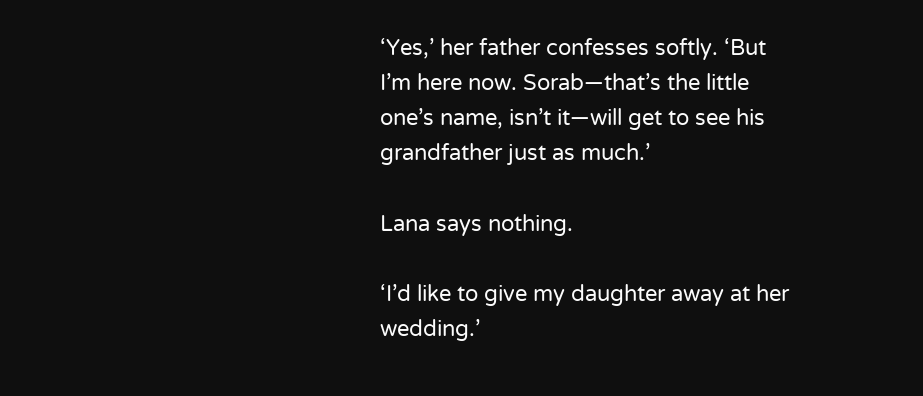‘Yes,’ her father confesses softly. ‘But I’m here now. Sorab—that’s the little one’s name, isn’t it—will get to see his grandfather just as much.’

Lana says nothing.

‘I’d like to give my daughter away at her wedding.’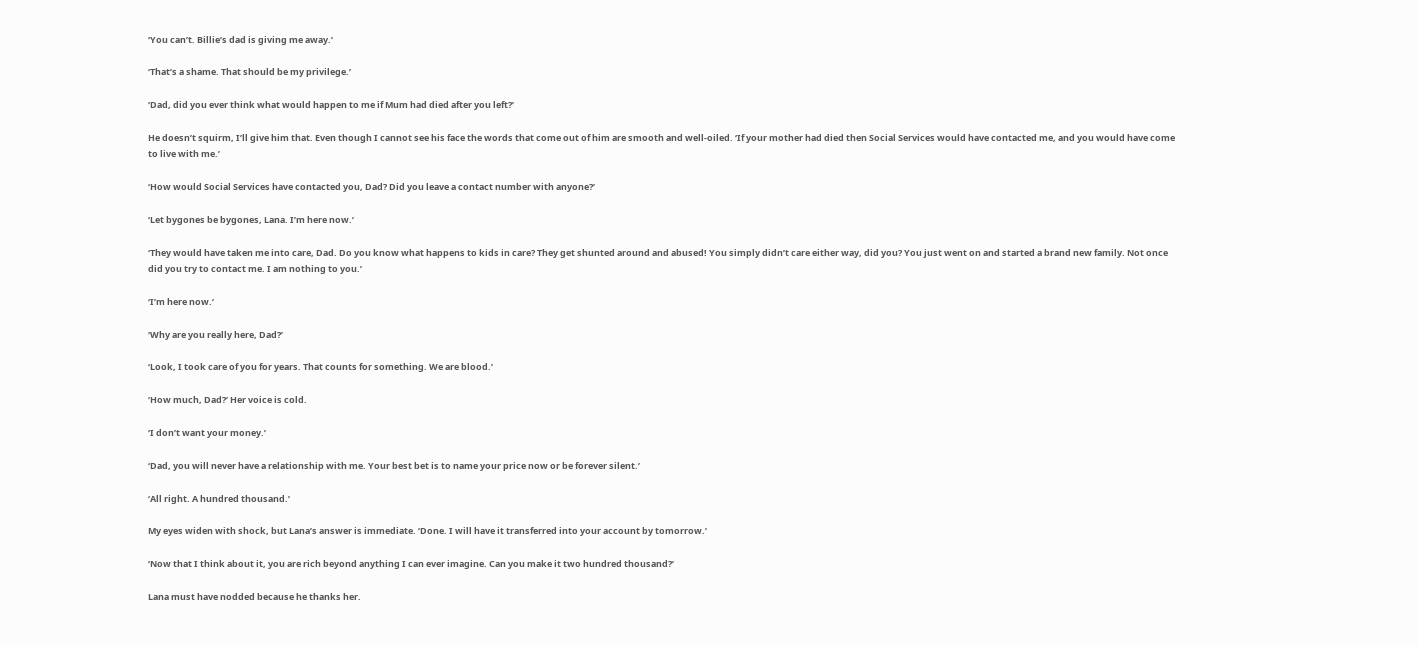‘You can’t. Billie’s dad is giving me away.’

‘That’s a shame. That should be my privilege.’

‘Dad, did you ever think what would happen to me if Mum had died after you left?’

He doesn’t squirm, I’ll give him that. Even though I cannot see his face the words that come out of him are smooth and well-oiled. ‘If your mother had died then Social Services would have contacted me, and you would have come to live with me.’

‘How would Social Services have contacted you, Dad? Did you leave a contact number with anyone?’

‘Let bygones be bygones, Lana. I’m here now.’

‘They would have taken me into care, Dad. Do you know what happens to kids in care? They get shunted around and abused! You simply didn’t care either way, did you? You just went on and started a brand new family. Not once did you try to contact me. I am nothing to you.’

‘I’m here now.’

‘Why are you really here, Dad?’

‘Look, I took care of you for years. That counts for something. We are blood.’

‘How much, Dad?’ Her voice is cold.

‘I don’t want your money.’

‘Dad, you will never have a relationship with me. Your best bet is to name your price now or be forever silent.’

‘All right. A hundred thousand.’

My eyes widen with shock, but Lana’s answer is immediate. ‘Done. I will have it transferred into your account by tomorrow.’

‘Now that I think about it, you are rich beyond anything I can ever imagine. Can you make it two hundred thousand?’

Lana must have nodded because he thanks her.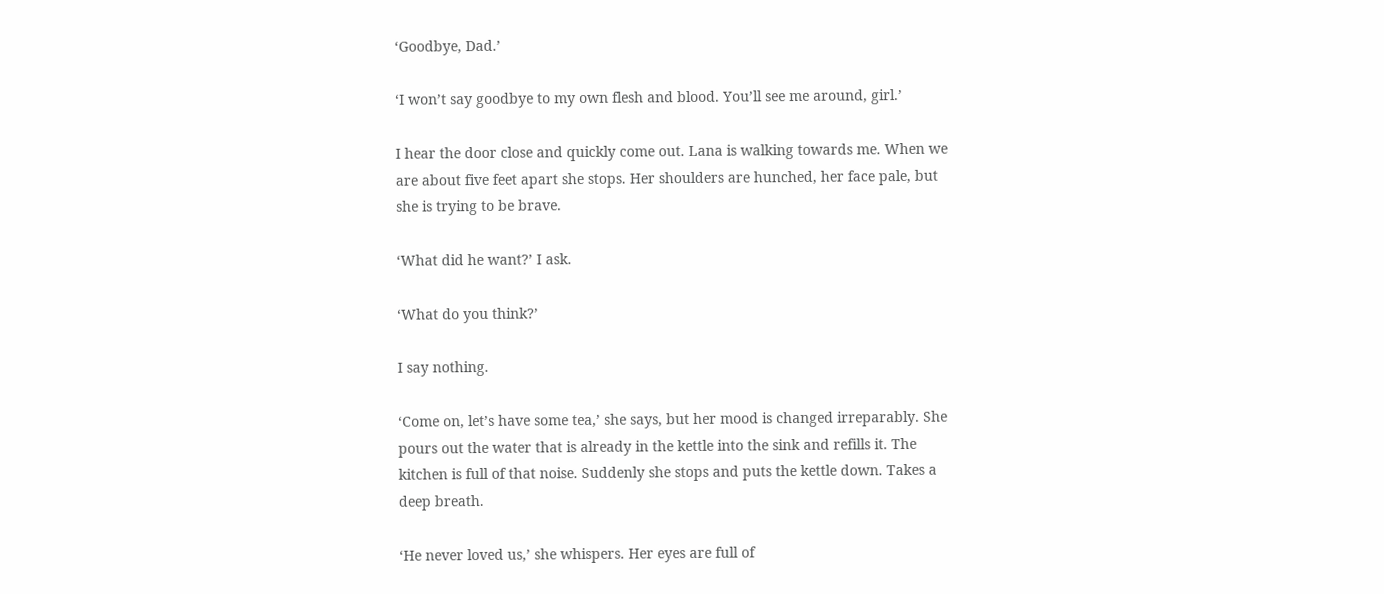‘Goodbye, Dad.’

‘I won’t say goodbye to my own flesh and blood. You’ll see me around, girl.’

I hear the door close and quickly come out. Lana is walking towards me. When we are about five feet apart she stops. Her shoulders are hunched, her face pale, but she is trying to be brave.

‘What did he want?’ I ask.

‘What do you think?’

I say nothing.

‘Come on, let’s have some tea,’ she says, but her mood is changed irreparably. She pours out the water that is already in the kettle into the sink and refills it. The kitchen is full of that noise. Suddenly she stops and puts the kettle down. Takes a deep breath.

‘He never loved us,’ she whispers. Her eyes are full of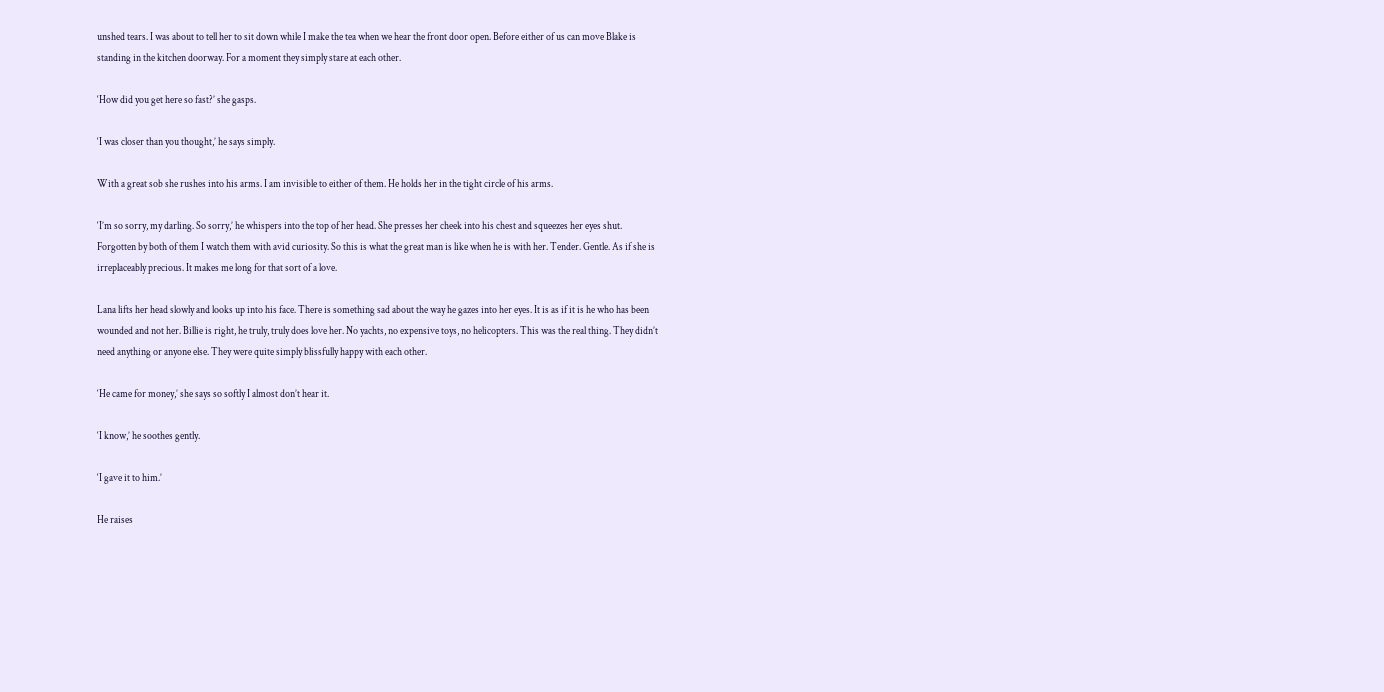unshed tears. I was about to tell her to sit down while I make the tea when we hear the front door open. Before either of us can move Blake is standing in the kitchen doorway. For a moment they simply stare at each other.

‘How did you get here so fast?’ she gasps.

‘I was closer than you thought,’ he says simply.

With a great sob she rushes into his arms. I am invisible to either of them. He holds her in the tight circle of his arms.

‘I’m so sorry, my darling. So sorry,’ he whispers into the top of her head. She presses her cheek into his chest and squeezes her eyes shut. Forgotten by both of them I watch them with avid curiosity. So this is what the great man is like when he is with her. Tender. Gentle. As if she is irreplaceably precious. It makes me long for that sort of a love.

Lana lifts her head slowly and looks up into his face. There is something sad about the way he gazes into her eyes. It is as if it is he who has been wounded and not her. Billie is right, he truly, truly does love her. No yachts, no expensive toys, no helicopters. This was the real thing. They didn’t need anything or anyone else. They were quite simply blissfully happy with each other.

‘He came for money,’ she says so softly I almost don’t hear it.

‘I know,’ he soothes gently.

‘I gave it to him.’

He raises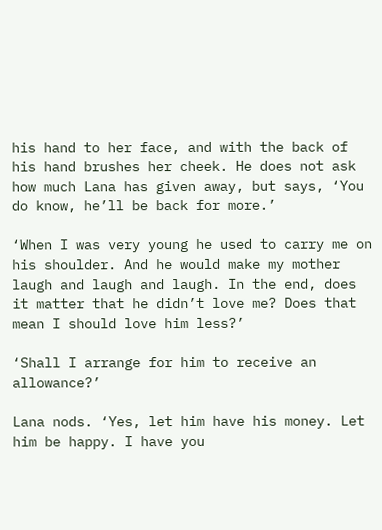his hand to her face, and with the back of his hand brushes her cheek. He does not ask how much Lana has given away, but says, ‘You do know, he’ll be back for more.’

‘When I was very young he used to carry me on his shoulder. And he would make my mother laugh and laugh and laugh. In the end, does it matter that he didn’t love me? Does that mean I should love him less?’

‘Shall I arrange for him to receive an allowance?’

Lana nods. ‘Yes, let him have his money. Let him be happy. I have you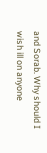and Sorab. Why should I wish ill on anyone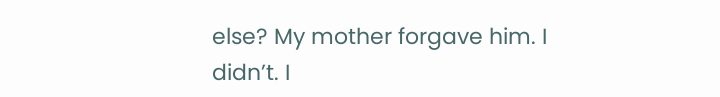else? My mother forgave him. I didn’t. I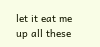let it eat me up all these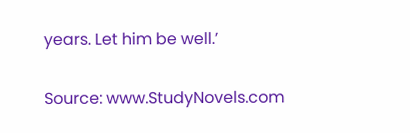years. Let him be well.’

Source: www.StudyNovels.com